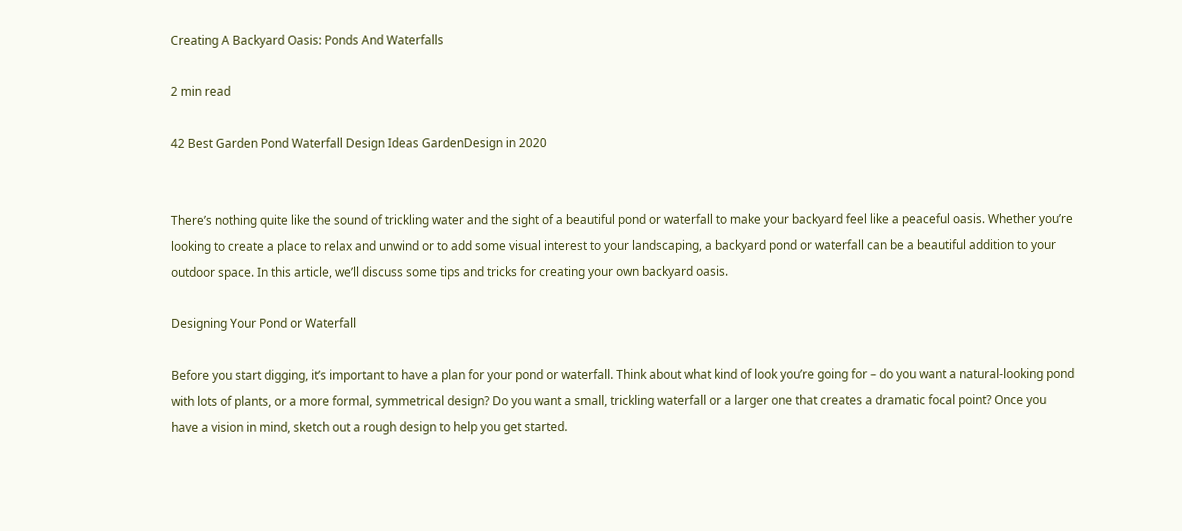Creating A Backyard Oasis: Ponds And Waterfalls

2 min read

42 Best Garden Pond Waterfall Design Ideas GardenDesign in 2020


There’s nothing quite like the sound of trickling water and the sight of a beautiful pond or waterfall to make your backyard feel like a peaceful oasis. Whether you’re looking to create a place to relax and unwind or to add some visual interest to your landscaping, a backyard pond or waterfall can be a beautiful addition to your outdoor space. In this article, we’ll discuss some tips and tricks for creating your own backyard oasis.

Designing Your Pond or Waterfall

Before you start digging, it’s important to have a plan for your pond or waterfall. Think about what kind of look you’re going for – do you want a natural-looking pond with lots of plants, or a more formal, symmetrical design? Do you want a small, trickling waterfall or a larger one that creates a dramatic focal point? Once you have a vision in mind, sketch out a rough design to help you get started.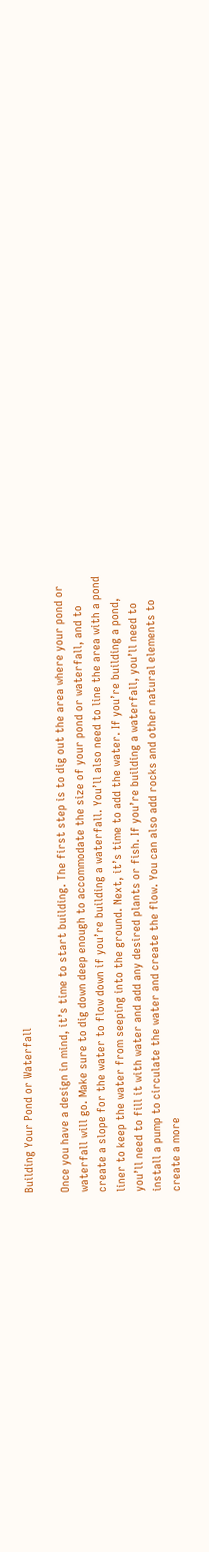Building Your Pond or Waterfall

Once you have a design in mind, it’s time to start building. The first step is to dig out the area where your pond or waterfall will go. Make sure to dig down deep enough to accommodate the size of your pond or waterfall, and to create a slope for the water to flow down if you’re building a waterfall. You’ll also need to line the area with a pond liner to keep the water from seeping into the ground. Next, it’s time to add the water. If you’re building a pond, you’ll need to fill it with water and add any desired plants or fish. If you’re building a waterfall, you’ll need to install a pump to circulate the water and create the flow. You can also add rocks and other natural elements to create a more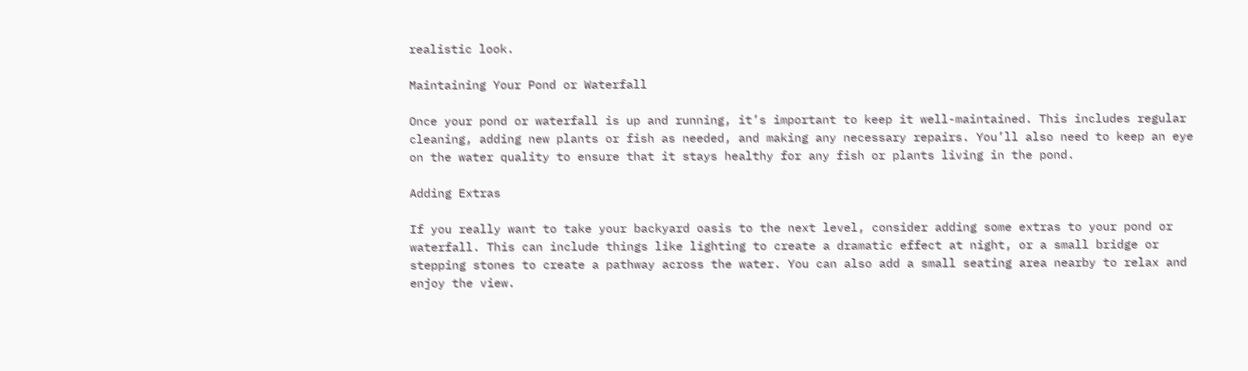realistic look.

Maintaining Your Pond or Waterfall

Once your pond or waterfall is up and running, it’s important to keep it well-maintained. This includes regular cleaning, adding new plants or fish as needed, and making any necessary repairs. You’ll also need to keep an eye on the water quality to ensure that it stays healthy for any fish or plants living in the pond.

Adding Extras

If you really want to take your backyard oasis to the next level, consider adding some extras to your pond or waterfall. This can include things like lighting to create a dramatic effect at night, or a small bridge or stepping stones to create a pathway across the water. You can also add a small seating area nearby to relax and enjoy the view.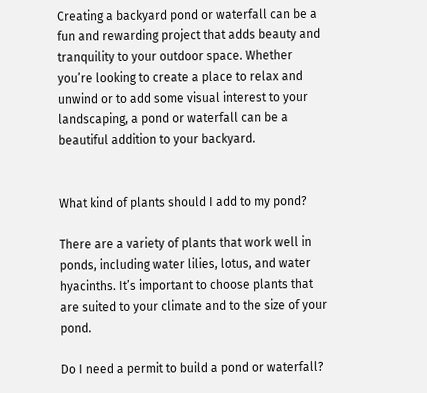Creating a backyard pond or waterfall can be a fun and rewarding project that adds beauty and tranquility to your outdoor space. Whether you’re looking to create a place to relax and unwind or to add some visual interest to your landscaping, a pond or waterfall can be a beautiful addition to your backyard.


What kind of plants should I add to my pond?

There are a variety of plants that work well in ponds, including water lilies, lotus, and water hyacinths. It’s important to choose plants that are suited to your climate and to the size of your pond.

Do I need a permit to build a pond or waterfall?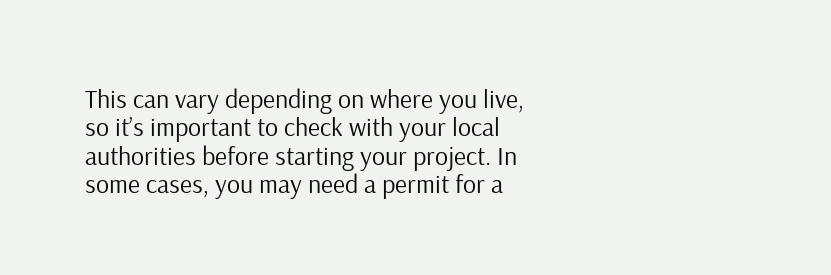This can vary depending on where you live, so it’s important to check with your local authorities before starting your project. In some cases, you may need a permit for a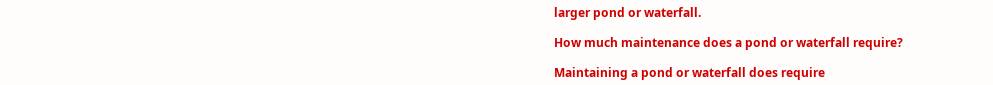larger pond or waterfall.

How much maintenance does a pond or waterfall require?

Maintaining a pond or waterfall does require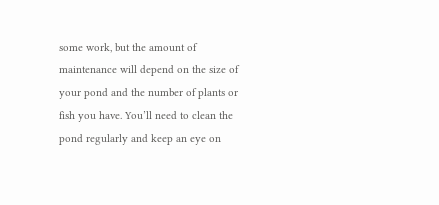some work, but the amount of maintenance will depend on the size of your pond and the number of plants or fish you have. You’ll need to clean the pond regularly and keep an eye on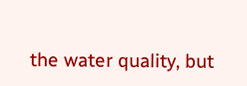the water quality, but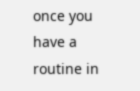once you have a routine in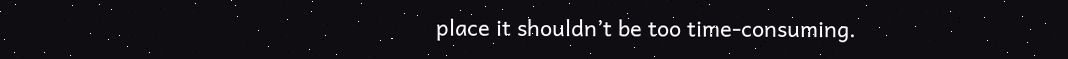place it shouldn’t be too time-consuming.